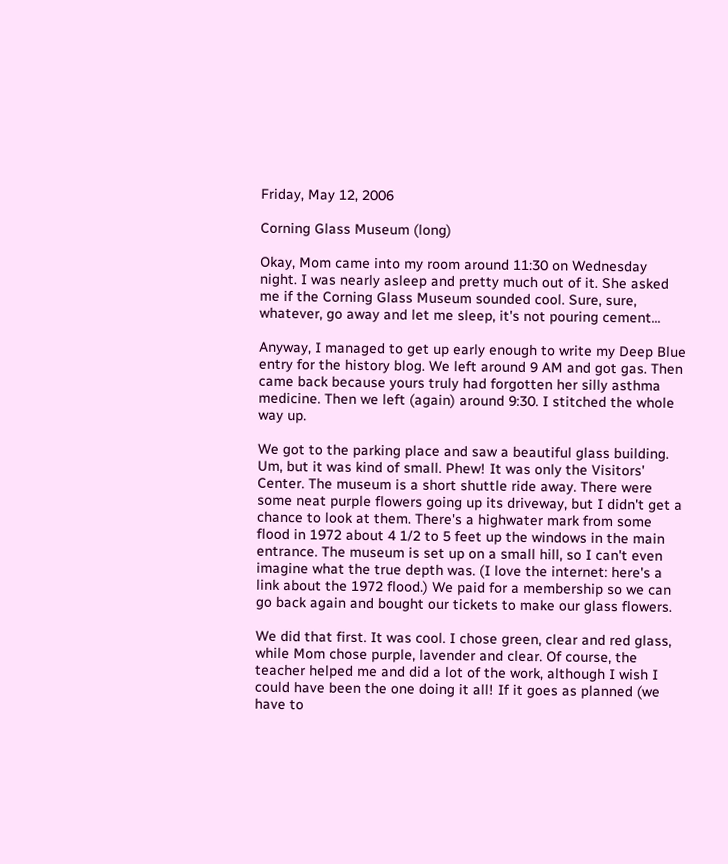Friday, May 12, 2006

Corning Glass Museum (long)

Okay, Mom came into my room around 11:30 on Wednesday night. I was nearly asleep and pretty much out of it. She asked me if the Corning Glass Museum sounded cool. Sure, sure, whatever, go away and let me sleep, it's not pouring cement...

Anyway, I managed to get up early enough to write my Deep Blue entry for the history blog. We left around 9 AM and got gas. Then came back because yours truly had forgotten her silly asthma medicine. Then we left (again) around 9:30. I stitched the whole way up.

We got to the parking place and saw a beautiful glass building. Um, but it was kind of small. Phew! It was only the Visitors' Center. The museum is a short shuttle ride away. There were some neat purple flowers going up its driveway, but I didn't get a chance to look at them. There's a highwater mark from some flood in 1972 about 4 1/2 to 5 feet up the windows in the main entrance. The museum is set up on a small hill, so I can't even imagine what the true depth was. (I love the internet: here's a link about the 1972 flood.) We paid for a membership so we can go back again and bought our tickets to make our glass flowers.

We did that first. It was cool. I chose green, clear and red glass, while Mom chose purple, lavender and clear. Of course, the teacher helped me and did a lot of the work, although I wish I could have been the one doing it all! If it goes as planned (we have to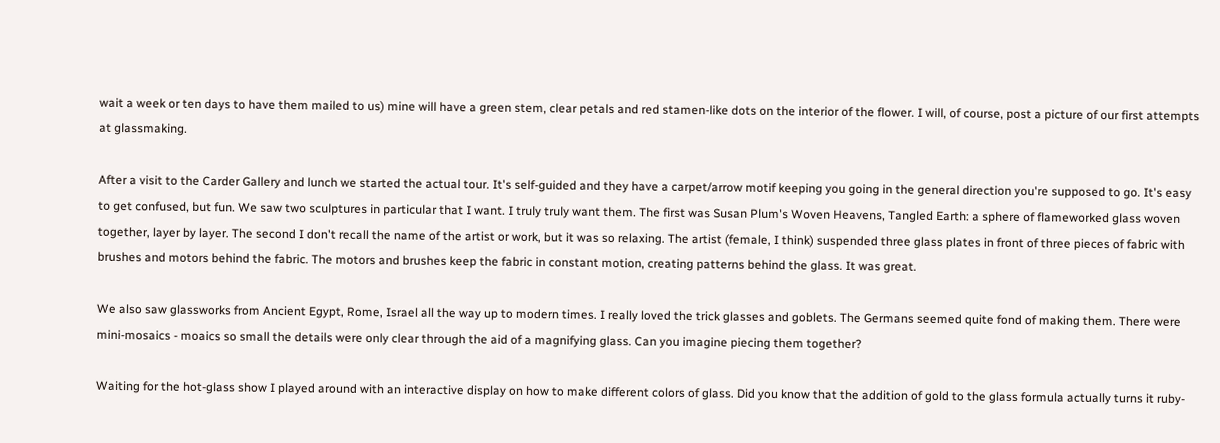wait a week or ten days to have them mailed to us) mine will have a green stem, clear petals and red stamen-like dots on the interior of the flower. I will, of course, post a picture of our first attempts at glassmaking.

After a visit to the Carder Gallery and lunch we started the actual tour. It's self-guided and they have a carpet/arrow motif keeping you going in the general direction you're supposed to go. It's easy to get confused, but fun. We saw two sculptures in particular that I want. I truly truly want them. The first was Susan Plum's Woven Heavens, Tangled Earth: a sphere of flameworked glass woven together, layer by layer. The second I don't recall the name of the artist or work, but it was so relaxing. The artist (female, I think) suspended three glass plates in front of three pieces of fabric with brushes and motors behind the fabric. The motors and brushes keep the fabric in constant motion, creating patterns behind the glass. It was great.

We also saw glassworks from Ancient Egypt, Rome, Israel all the way up to modern times. I really loved the trick glasses and goblets. The Germans seemed quite fond of making them. There were mini-mosaics - moaics so small the details were only clear through the aid of a magnifying glass. Can you imagine piecing them together?

Waiting for the hot-glass show I played around with an interactive display on how to make different colors of glass. Did you know that the addition of gold to the glass formula actually turns it ruby-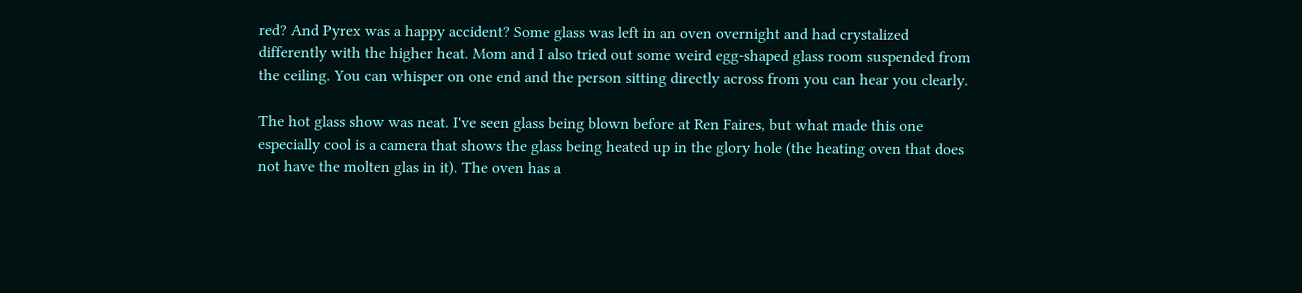red? And Pyrex was a happy accident? Some glass was left in an oven overnight and had crystalized differently with the higher heat. Mom and I also tried out some weird egg-shaped glass room suspended from the ceiling. You can whisper on one end and the person sitting directly across from you can hear you clearly.

The hot glass show was neat. I've seen glass being blown before at Ren Faires, but what made this one especially cool is a camera that shows the glass being heated up in the glory hole (the heating oven that does not have the molten glas in it). The oven has a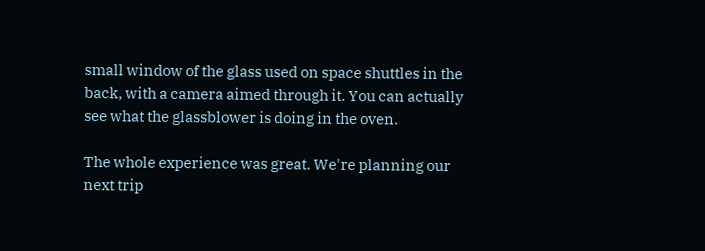small window of the glass used on space shuttles in the back, with a camera aimed through it. You can actually see what the glassblower is doing in the oven.

The whole experience was great. We're planning our next trip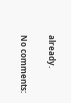already.

No comments: